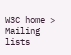W3C home > Mailing lists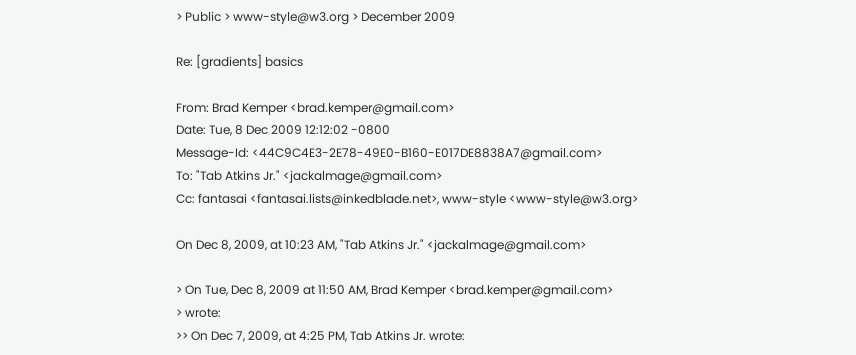> Public > www-style@w3.org > December 2009

Re: [gradients] basics

From: Brad Kemper <brad.kemper@gmail.com>
Date: Tue, 8 Dec 2009 12:12:02 -0800
Message-Id: <44C9C4E3-2E78-49E0-B160-E017DE8838A7@gmail.com>
To: "Tab Atkins Jr." <jackalmage@gmail.com>
Cc: fantasai <fantasai.lists@inkedblade.net>, www-style <www-style@w3.org>

On Dec 8, 2009, at 10:23 AM, "Tab Atkins Jr." <jackalmage@gmail.com>

> On Tue, Dec 8, 2009 at 11:50 AM, Brad Kemper <brad.kemper@gmail.com>
> wrote:
>> On Dec 7, 2009, at 4:25 PM, Tab Atkins Jr. wrote: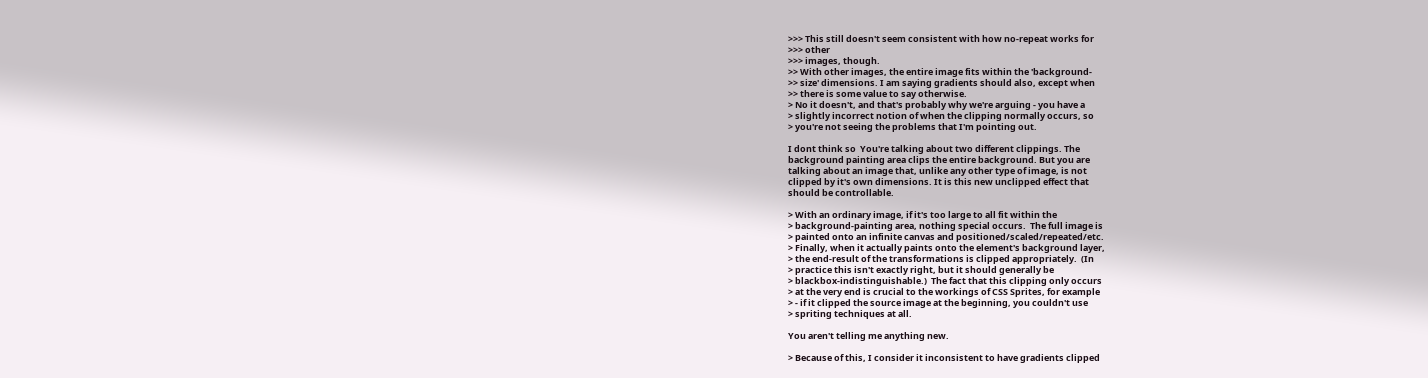>>> This still doesn't seem consistent with how no-repeat works for
>>> other
>>> images, though.
>> With other images, the entire image fits within the 'background-
>> size' dimensions. I am saying gradients should also, except when
>> there is some value to say otherwise.
> No it doesn't, and that's probably why we're arguing - you have a
> slightly incorrect notion of when the clipping normally occurs, so
> you're not seeing the problems that I'm pointing out.

I dont think so  You're talking about two different clippings. The
background painting area clips the entire background. But you are
talking about an image that, unlike any other type of image, is not
clipped by it's own dimensions. It is this new unclipped effect that
should be controllable.

> With an ordinary image, if it's too large to all fit within the
> background-painting area, nothing special occurs.  The full image is
> painted onto an infinite canvas and positioned/scaled/repeated/etc.
> Finally, when it actually paints onto the element's background layer,
> the end-result of the transformations is clipped appropriately.  (In
> practice this isn't exactly right, but it should generally be
> blackbox-indistinguishable.)  The fact that this clipping only occurs
> at the very end is crucial to the workings of CSS Sprites, for example
> - if it clipped the source image at the beginning, you couldn't use
> spriting techniques at all.

You aren't telling me anything new.

> Because of this, I consider it inconsistent to have gradients clipped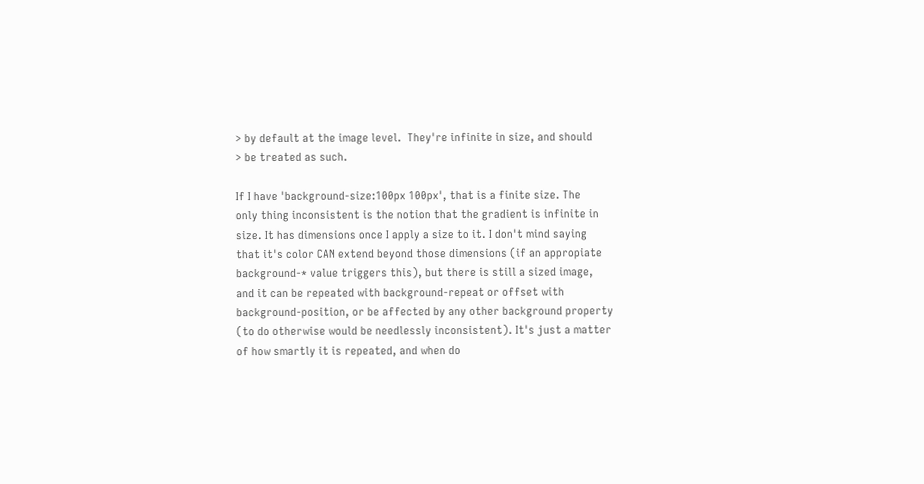> by default at the image level.  They're infinite in size, and should
> be treated as such.

If I have 'background-size:100px 100px', that is a finite size. The
only thing inconsistent is the notion that the gradient is infinite in
size. It has dimensions once I apply a size to it. I don't mind saying
that it's color CAN extend beyond those dimensions (if an appropiate
background-* value triggers this), but there is still a sized image,
and it can be repeated with background-repeat or offset with
background-position, or be affected by any other background property
(to do otherwise would be needlessly inconsistent). It's just a matter
of how smartly it is repeated, and when do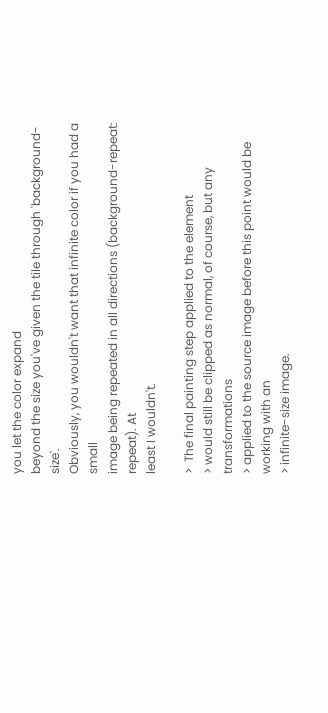you let the color expand
beyond the size you've given the tile through 'background-size'.
Obviously, you wouldn't want that infinite color if you had a small
image being repeated in all directions (background-repeat: repeat). At
least I wouldn't.

>  The final painting step applied to the element
> would still be clipped as normal, of course, but any transformations
> applied to the source image before this point would be working with an
> infinite-size image.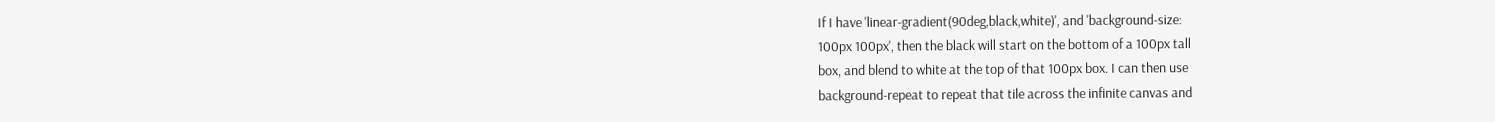If I have 'linear-gradient(90deg,black,white)', and 'background-size:
100px 100px', then the black will start on the bottom of a 100px tall
box, and blend to white at the top of that 100px box. I can then use
background-repeat to repeat that tile across the infinite canvas and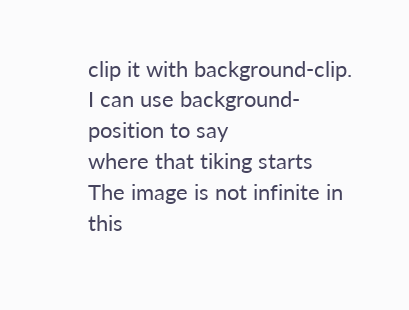clip it with background-clip. I can use background-position to say
where that tiking starts  The image is not infinite in this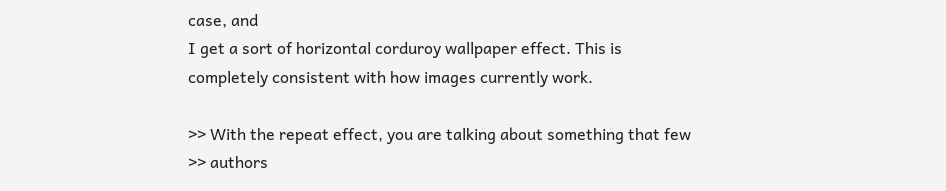case, and
I get a sort of horizontal corduroy wallpaper effect. This is
completely consistent with how images currently work.

>> With the repeat effect, you are talking about something that few
>> authors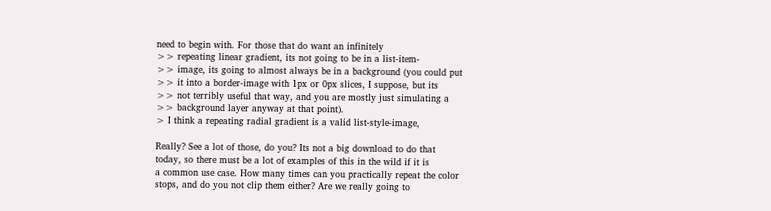need to begin with. For those that do want an infinitely
>> repeating linear gradient, its not going to be in a list-item-
>> image, its going to almost always be in a background (you could put
>> it into a border-image with 1px or 0px slices, I suppose, but its
>> not terribly useful that way, and you are mostly just simulating a
>> background layer anyway at that point).
> I think a repeating radial gradient is a valid list-style-image,

Really? See a lot of those, do you? Its not a big download to do that
today, so there must be a lot of examples of this in the wild if it is
a common use case. How many times can you practically repeat the color
stops, and do you not clip them either? Are we really going to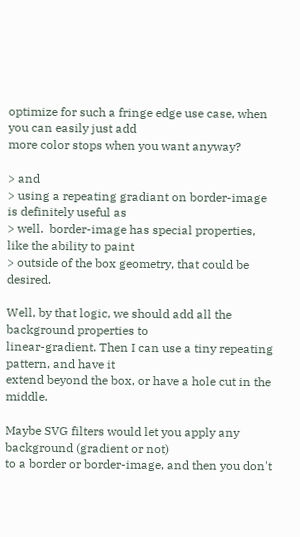optimize for such a fringe edge use case, when you can easily just add
more color stops when you want anyway?

> and
> using a repeating gradiant on border-image is definitely useful as
> well.  border-image has special properties, like the ability to paint
> outside of the box geometry, that could be desired.

Well, by that logic, we should add all the background properties to
linear-gradient. Then I can use a tiny repeating pattern, and have it
extend beyond the box, or have a hole cut in the middle.

Maybe SVG filters would let you apply any background (gradient or not)
to a border or border-image, and then you don't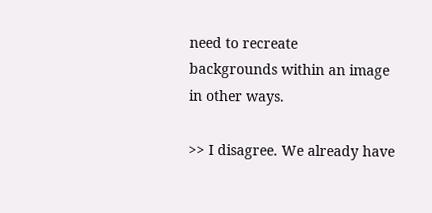need to recreate
backgrounds within an image in other ways.

>> I disagree. We already have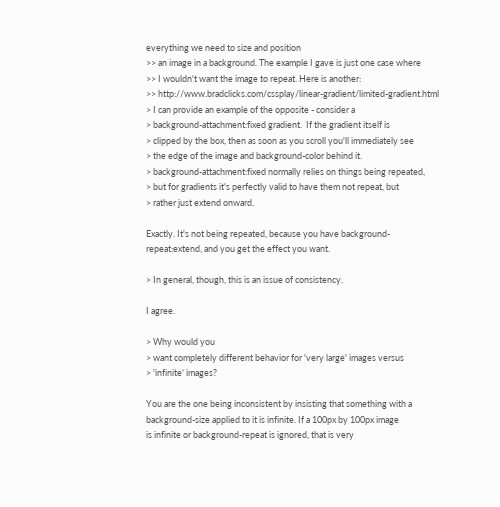everything we need to size and position
>> an image in a background. The example I gave is just one case where
>> I wouldn't want the image to repeat. Here is another:
>> http://www.bradclicks.com/cssplay/linear-gradient/limited-gradient.html
> I can provide an example of the opposite - consider a
> background-attachment:fixed gradient.  If the gradient itself is
> clipped by the box, then as soon as you scroll you'll immediately see
> the edge of the image and background-color behind it.
> background-attachment:fixed normally relies on things being repeated,
> but for gradients it's perfectly valid to have them not repeat, but
> rather just extend onward.

Exactly. It's not being repeated, because you have background-
repeat:extend, and you get the effect you want.

> In general, though, this is an issue of consistency.

I agree.

> Why would you
> want completely different behavior for 'very large' images versus
> 'infinite' images?

You are the one being inconsistent by insisting that something with a
background-size applied to it is infinite. If a 100px by 100px image
is infinite or background-repeat is ignored, that is very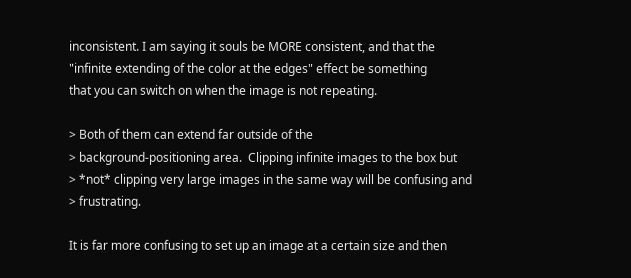inconsistent. I am saying it souls be MORE consistent, and that the
"infinite extending of the color at the edges" effect be something
that you can switch on when the image is not repeating.

> Both of them can extend far outside of the
> background-positioning area.  Clipping infinite images to the box but
> *not* clipping very large images in the same way will be confusing and
> frustrating.

It is far more confusing to set up an image at a certain size and then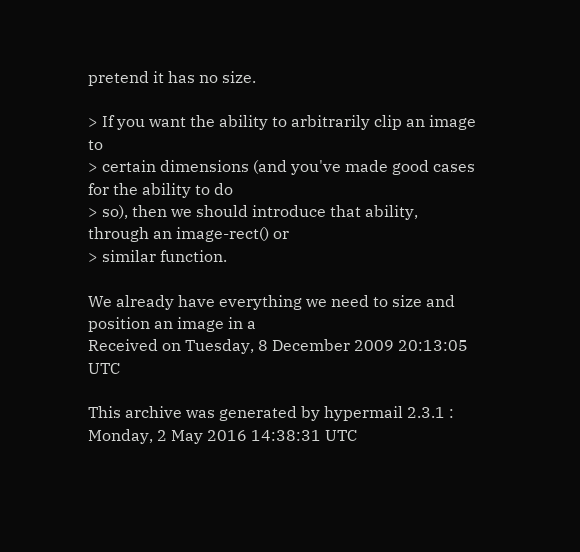pretend it has no size.

> If you want the ability to arbitrarily clip an image to
> certain dimensions (and you've made good cases for the ability to do
> so), then we should introduce that ability, through an image-rect() or
> similar function.

We already have everything we need to size and position an image in a
Received on Tuesday, 8 December 2009 20:13:05 UTC

This archive was generated by hypermail 2.3.1 : Monday, 2 May 2016 14:38:31 UTC